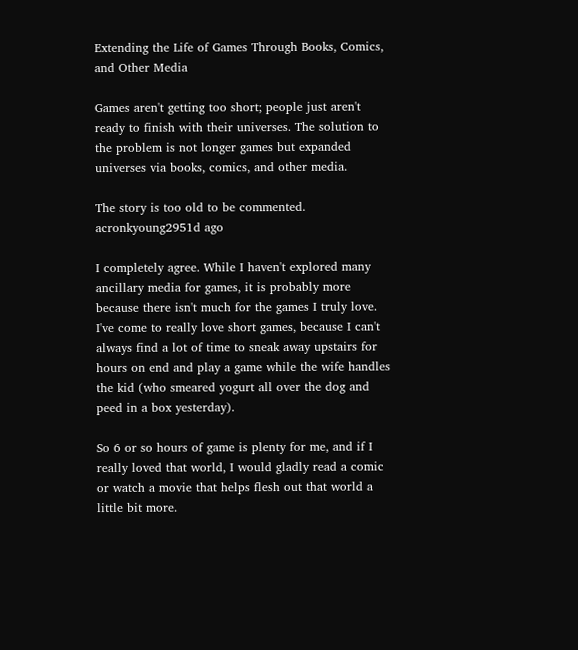Extending the Life of Games Through Books, Comics, and Other Media

Games aren't getting too short; people just aren't ready to finish with their universes. The solution to the problem is not longer games but expanded universes via books, comics, and other media.

The story is too old to be commented.
acronkyoung2951d ago

I completely agree. While I haven't explored many ancillary media for games, it is probably more because there isn't much for the games I truly love. I've come to really love short games, because I can't always find a lot of time to sneak away upstairs for hours on end and play a game while the wife handles the kid (who smeared yogurt all over the dog and peed in a box yesterday).

So 6 or so hours of game is plenty for me, and if I really loved that world, I would gladly read a comic or watch a movie that helps flesh out that world a little bit more.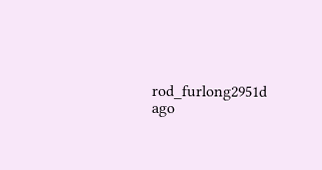rod_furlong2951d ago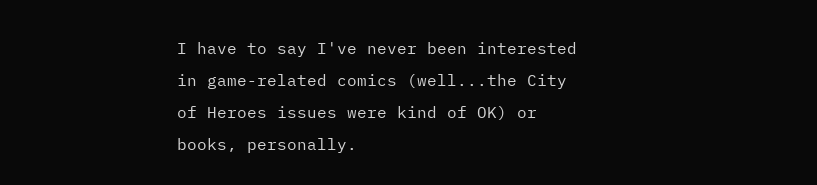I have to say I've never been interested in game-related comics (well...the City of Heroes issues were kind of OK) or books, personally.